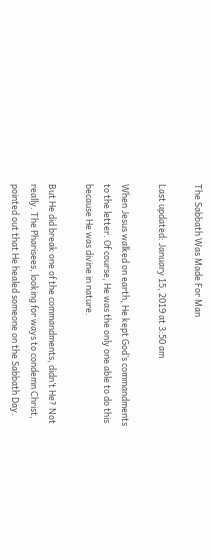The Sabbath Was Made For Man

Last updated: January 15, 2019 at 3:50 am

When Jesus walked on earth, He kept God’s commandments to the letter. Of course, He was the only one able to do this because He was divine in nature.

But He did break one of the commandments, didn’t He? Not really. The Pharisees, looking for ways to condemn Christ, pointed out that He healed someone on the Sabbath Day.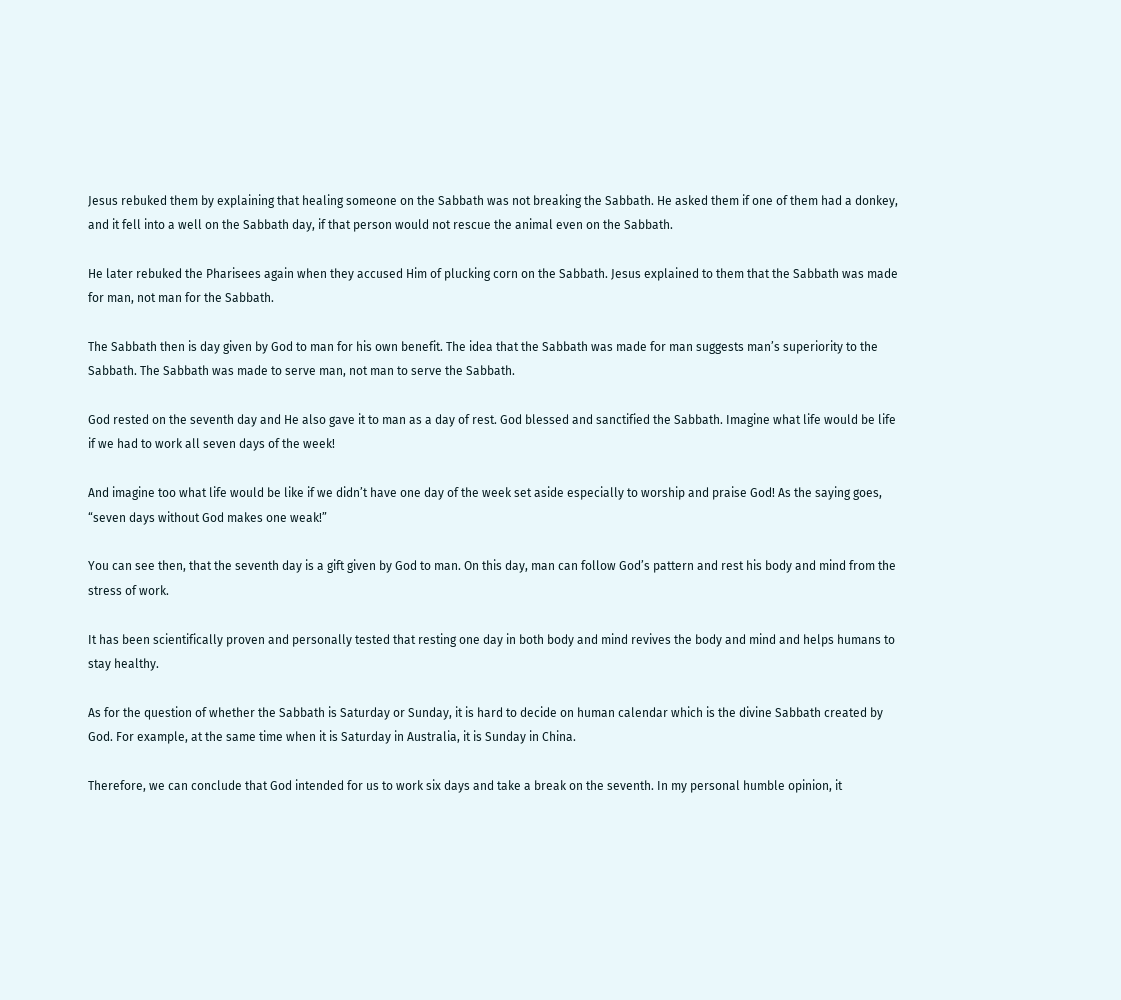Jesus rebuked them by explaining that healing someone on the Sabbath was not breaking the Sabbath. He asked them if one of them had a donkey, and it fell into a well on the Sabbath day, if that person would not rescue the animal even on the Sabbath.

He later rebuked the Pharisees again when they accused Him of plucking corn on the Sabbath. Jesus explained to them that the Sabbath was made for man, not man for the Sabbath.

The Sabbath then is day given by God to man for his own benefit. The idea that the Sabbath was made for man suggests man’s superiority to the Sabbath. The Sabbath was made to serve man, not man to serve the Sabbath.

God rested on the seventh day and He also gave it to man as a day of rest. God blessed and sanctified the Sabbath. Imagine what life would be life if we had to work all seven days of the week!

And imagine too what life would be like if we didn’t have one day of the week set aside especially to worship and praise God! As the saying goes, “seven days without God makes one weak!”

You can see then, that the seventh day is a gift given by God to man. On this day, man can follow God’s pattern and rest his body and mind from the stress of work.

It has been scientifically proven and personally tested that resting one day in both body and mind revives the body and mind and helps humans to stay healthy.

As for the question of whether the Sabbath is Saturday or Sunday, it is hard to decide on human calendar which is the divine Sabbath created by God. For example, at the same time when it is Saturday in Australia, it is Sunday in China.

Therefore, we can conclude that God intended for us to work six days and take a break on the seventh. In my personal humble opinion, it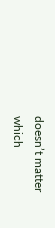doesn’t matter which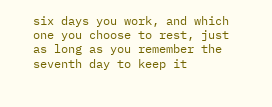six days you work, and which one you choose to rest, just as long as you remember the seventh day to keep it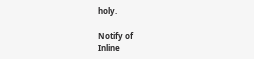holy.

Notify of
Inline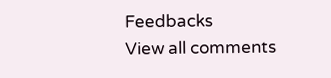Feedbacks
View all comments